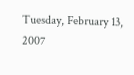Tuesday, February 13, 2007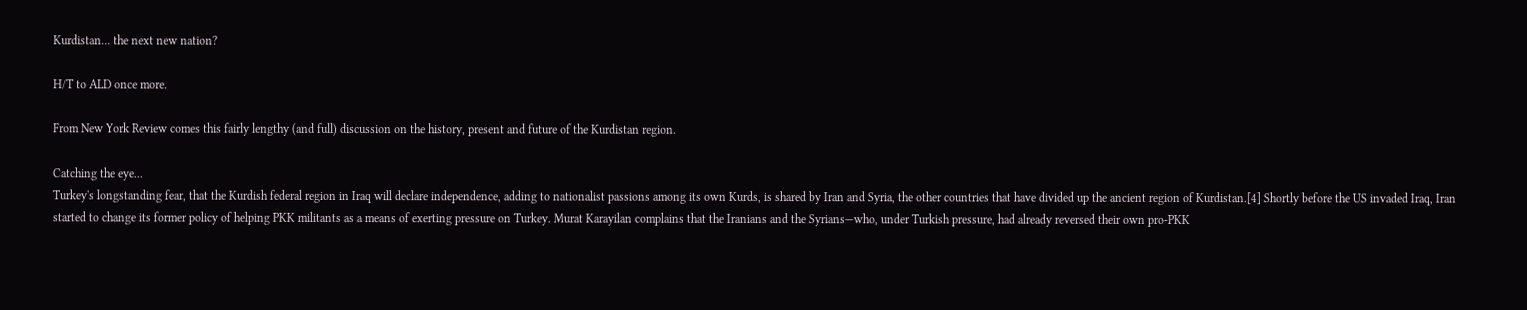Kurdistan... the next new nation?

H/T to ALD once more.

From New York Review comes this fairly lengthy (and full) discussion on the history, present and future of the Kurdistan region.

Catching the eye...
Turkey's longstanding fear, that the Kurdish federal region in Iraq will declare independence, adding to nationalist passions among its own Kurds, is shared by Iran and Syria, the other countries that have divided up the ancient region of Kurdistan.[4] Shortly before the US invaded Iraq, Iran started to change its former policy of helping PKK militants as a means of exerting pressure on Turkey. Murat Karayilan complains that the Iranians and the Syrians—who, under Turkish pressure, had already reversed their own pro-PKK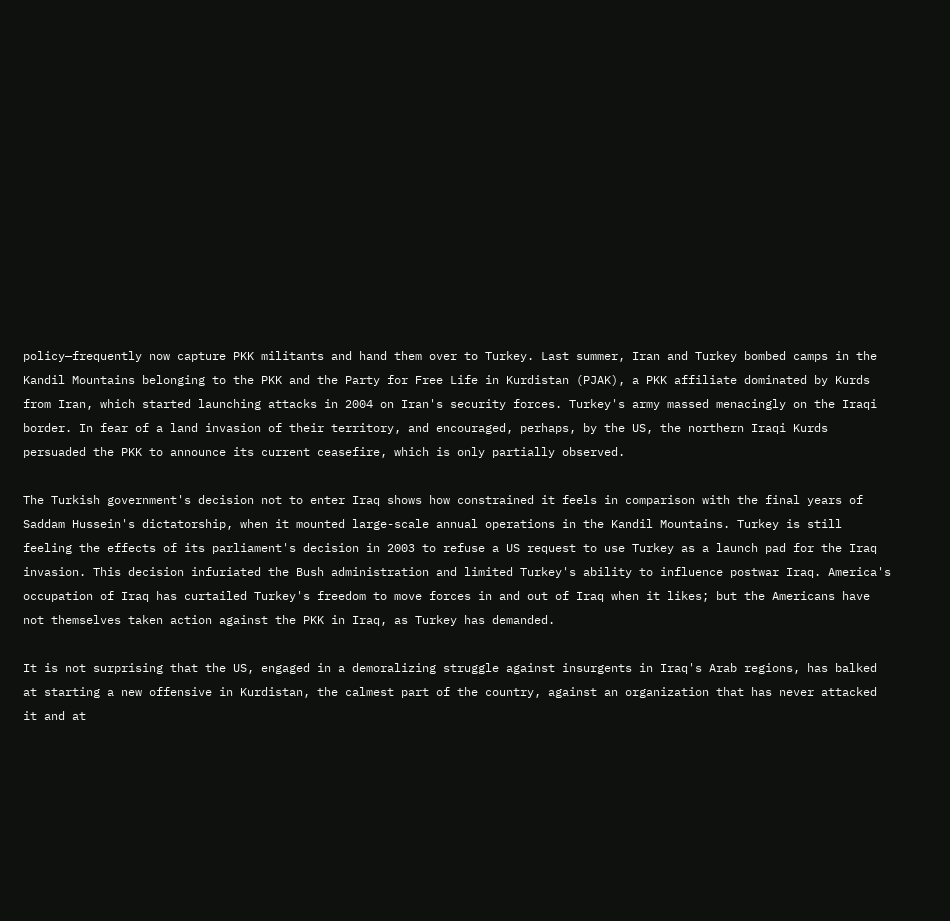policy—frequently now capture PKK militants and hand them over to Turkey. Last summer, Iran and Turkey bombed camps in the Kandil Mountains belonging to the PKK and the Party for Free Life in Kurdistan (PJAK), a PKK affiliate dominated by Kurds from Iran, which started launching attacks in 2004 on Iran's security forces. Turkey's army massed menacingly on the Iraqi border. In fear of a land invasion of their territory, and encouraged, perhaps, by the US, the northern Iraqi Kurds persuaded the PKK to announce its current ceasefire, which is only partially observed.

The Turkish government's decision not to enter Iraq shows how constrained it feels in comparison with the final years of Saddam Hussein's dictatorship, when it mounted large-scale annual operations in the Kandil Mountains. Turkey is still feeling the effects of its parliament's decision in 2003 to refuse a US request to use Turkey as a launch pad for the Iraq invasion. This decision infuriated the Bush administration and limited Turkey's ability to influence postwar Iraq. America's occupation of Iraq has curtailed Turkey's freedom to move forces in and out of Iraq when it likes; but the Americans have not themselves taken action against the PKK in Iraq, as Turkey has demanded.

It is not surprising that the US, engaged in a demoralizing struggle against insurgents in Iraq's Arab regions, has balked at starting a new offensive in Kurdistan, the calmest part of the country, against an organization that has never attacked it and at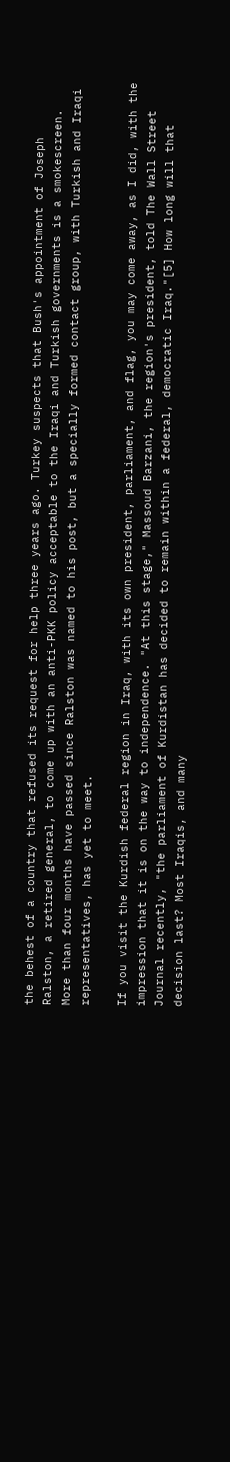the behest of a country that refused its request for help three years ago. Turkey suspects that Bush's appointment of Joseph Ralston, a retired general, to come up with an anti-PKK policy acceptable to the Iraqi and Turkish governments is a smokescreen. More than four months have passed since Ralston was named to his post, but a specially formed contact group, with Turkish and Iraqi representatives, has yet to meet.

If you visit the Kurdish federal region in Iraq, with its own president, parliament, and flag, you may come away, as I did, with the impression that it is on the way to independence. "At this stage," Massoud Barzani, the region's president, told The Wall Street Journal recently, "the parliament of Kurdistan has decided to remain within a federal, democratic Iraq."[5] How long will that decision last? Most Iraqis, and many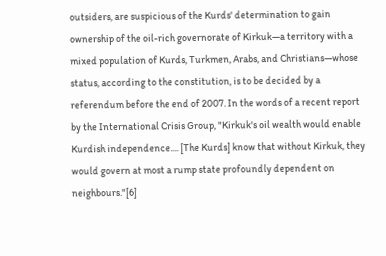outsiders, are suspicious of the Kurds' determination to gain ownership of the oil-rich governorate of Kirkuk—a territory with a mixed population of Kurds, Turkmen, Arabs, and Christians—whose status, according to the constitution, is to be decided by a referendum before the end of 2007. In the words of a recent report by the International Crisis Group, "Kirkuk's oil wealth would enable Kurdish independence.... [The Kurds] know that without Kirkuk, they would govern at most a rump state profoundly dependent on neighbours."[6]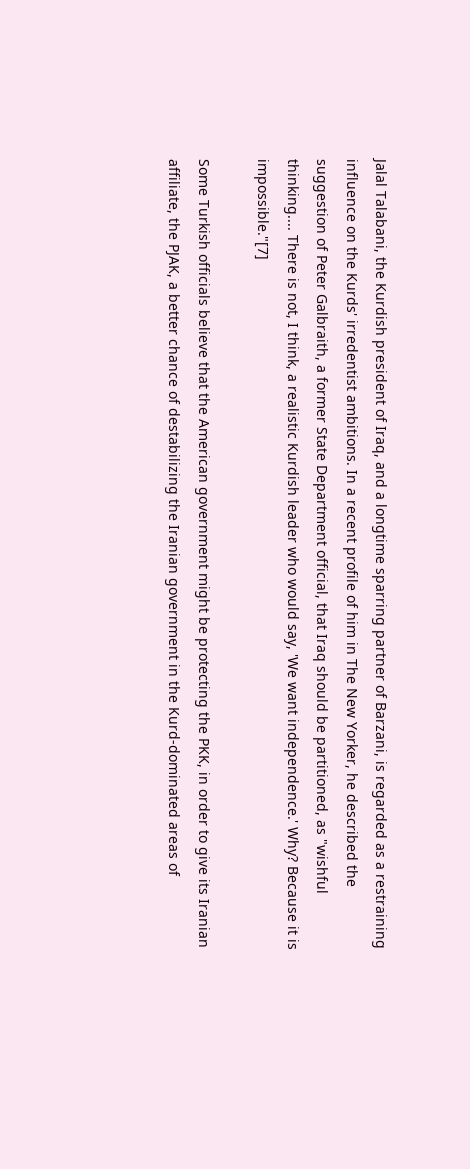Jalal Talabani, the Kurdish president of Iraq, and a longtime sparring partner of Barzani, is regarded as a restraining influence on the Kurds' irredentist ambitions. In a recent profile of him in The New Yorker, he described the suggestion of Peter Galbraith, a former State Department official, that Iraq should be partitioned, as "wishful thinking.... There is not, I think, a realistic Kurdish leader who would say, 'We want independence.' Why? Because it is impossible."[7]

Some Turkish officials believe that the American government might be protecting the PKK, in order to give its Iranian affiliate, the PJAK, a better chance of destabilizing the Iranian government in the Kurd-dominated areas of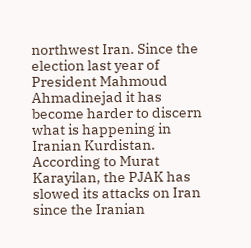northwest Iran. Since the election last year of President Mahmoud Ahmadinejad it has become harder to discern what is happening in Iranian Kurdistan. According to Murat Karayilan, the PJAK has slowed its attacks on Iran since the Iranian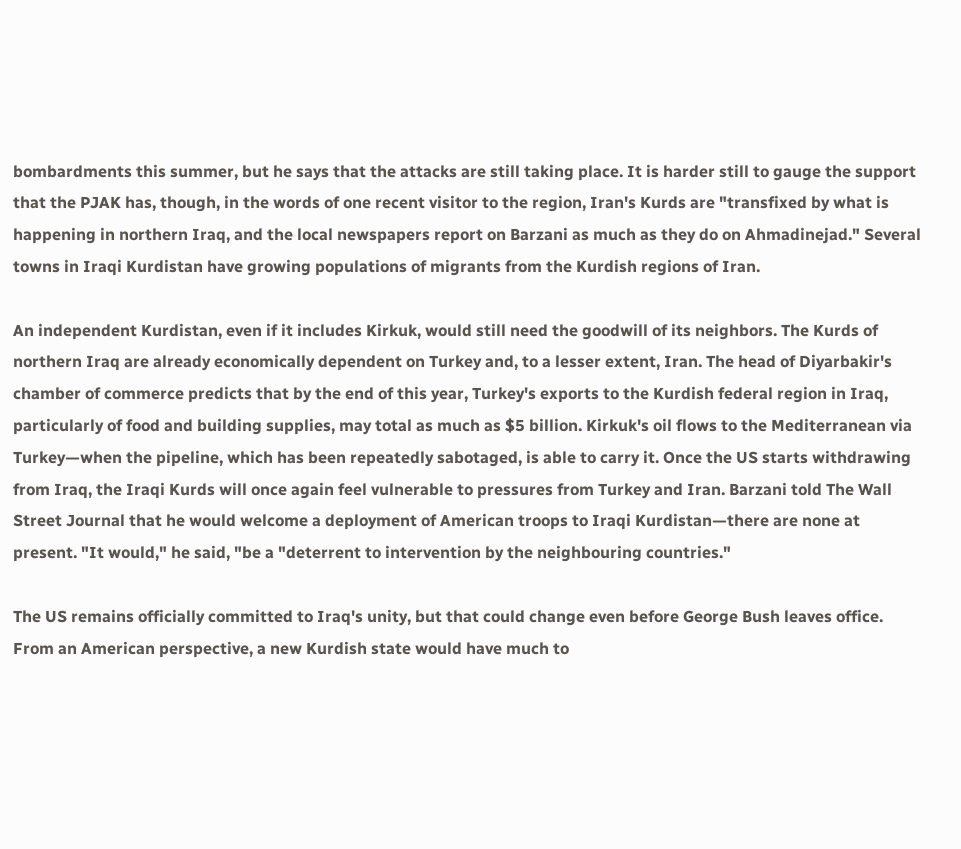bombardments this summer, but he says that the attacks are still taking place. It is harder still to gauge the support that the PJAK has, though, in the words of one recent visitor to the region, Iran's Kurds are "transfixed by what is happening in northern Iraq, and the local newspapers report on Barzani as much as they do on Ahmadinejad." Several towns in Iraqi Kurdistan have growing populations of migrants from the Kurdish regions of Iran.

An independent Kurdistan, even if it includes Kirkuk, would still need the goodwill of its neighbors. The Kurds of northern Iraq are already economically dependent on Turkey and, to a lesser extent, Iran. The head of Diyarbakir's chamber of commerce predicts that by the end of this year, Turkey's exports to the Kurdish federal region in Iraq, particularly of food and building supplies, may total as much as $5 billion. Kirkuk's oil flows to the Mediterranean via Turkey—when the pipeline, which has been repeatedly sabotaged, is able to carry it. Once the US starts withdrawing from Iraq, the Iraqi Kurds will once again feel vulnerable to pressures from Turkey and Iran. Barzani told The Wall Street Journal that he would welcome a deployment of American troops to Iraqi Kurdistan—there are none at present. "It would," he said, "be a "deterrent to intervention by the neighbouring countries."

The US remains officially committed to Iraq's unity, but that could change even before George Bush leaves office. From an American perspective, a new Kurdish state would have much to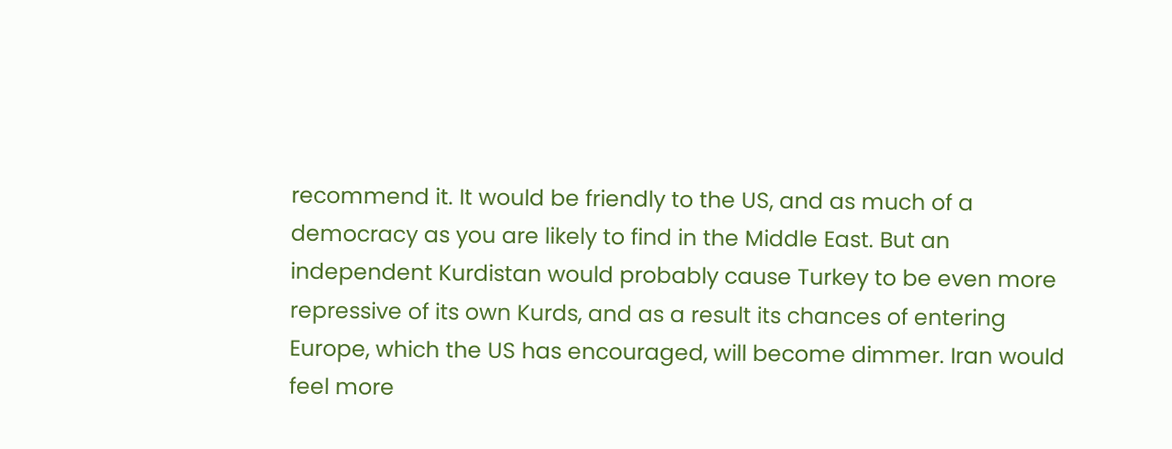recommend it. It would be friendly to the US, and as much of a democracy as you are likely to find in the Middle East. But an independent Kurdistan would probably cause Turkey to be even more repressive of its own Kurds, and as a result its chances of entering Europe, which the US has encouraged, will become dimmer. Iran would feel more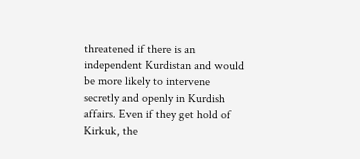threatened if there is an independent Kurdistan and would be more likely to intervene secretly and openly in Kurdish affairs. Even if they get hold of Kirkuk, the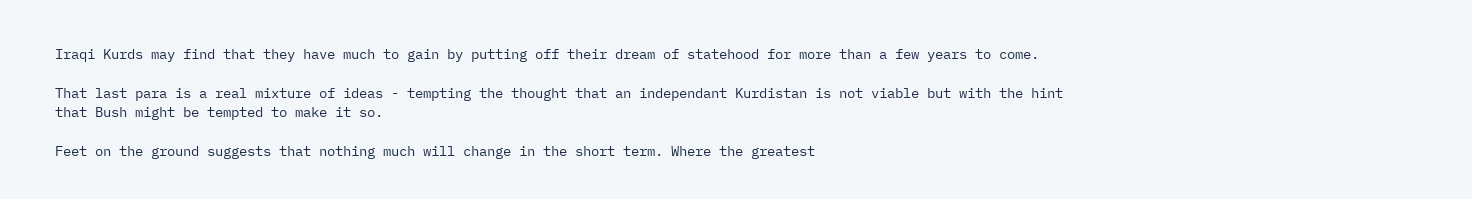Iraqi Kurds may find that they have much to gain by putting off their dream of statehood for more than a few years to come.

That last para is a real mixture of ideas - tempting the thought that an independant Kurdistan is not viable but with the hint that Bush might be tempted to make it so.

Feet on the ground suggests that nothing much will change in the short term. Where the greatest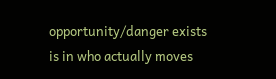opportunity/danger exists is in who actually moves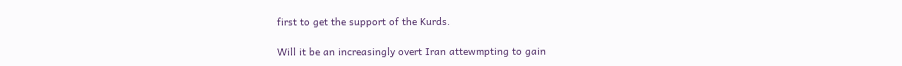first to get the support of the Kurds.

Will it be an increasingly overt Iran attewmpting to gain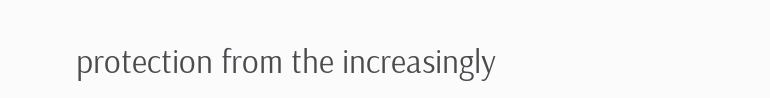protection from the increasingly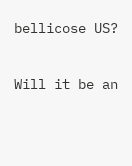bellicose US?

Will it be an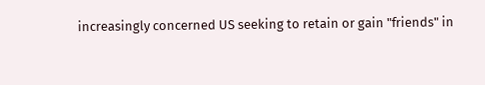increasingly concerned US seeking to retain or gain "friends" in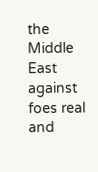the Middle East against foes real and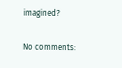imagined?

No comments: